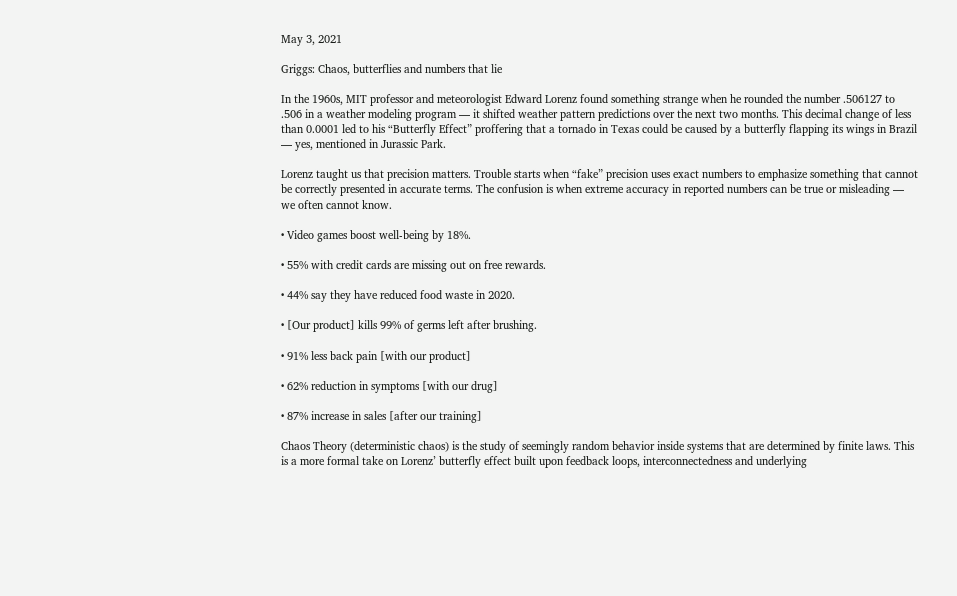May 3, 2021

Griggs: Chaos, butterflies and numbers that lie

In the 1960s, MIT professor and meteorologist Edward Lorenz found something strange when he rounded the number .506127 to .506 in a weather modeling program — it shifted weather pattern predictions over the next two months. This decimal change of less than 0.0001 led to his “Butterfly Effect” proffering that a tornado in Texas could be caused by a butterfly flapping its wings in Brazil — yes, mentioned in Jurassic Park.

Lorenz taught us that precision matters. Trouble starts when “fake” precision uses exact numbers to emphasize something that cannot be correctly presented in accurate terms. The confusion is when extreme accuracy in reported numbers can be true or misleading — we often cannot know.

• Video games boost well-being by 18%.

• 55% with credit cards are missing out on free rewards.

• 44% say they have reduced food waste in 2020.

• [Our product] kills 99% of germs left after brushing.

• 91% less back pain [with our product]

• 62% reduction in symptoms [with our drug]

• 87% increase in sales [after our training]

Chaos Theory (deterministic chaos) is the study of seemingly random behavior inside systems that are determined by finite laws. This is a more formal take on Lorenz’ butterfly effect built upon feedback loops, interconnectedness and underlying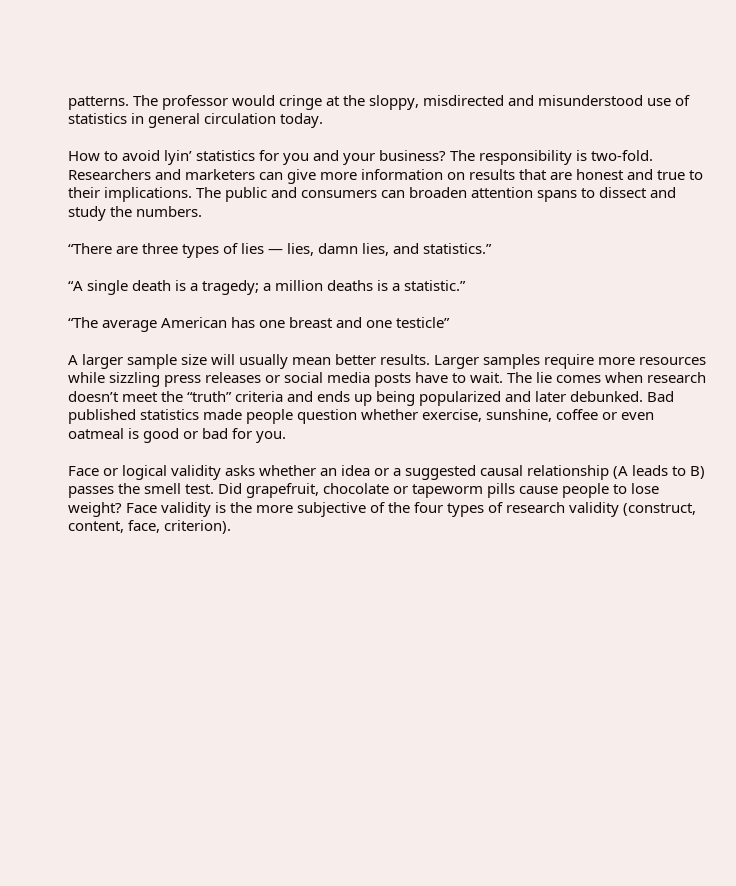patterns. The professor would cringe at the sloppy, misdirected and misunderstood use of statistics in general circulation today.

How to avoid lyin’ statistics for you and your business? The responsibility is two-fold. Researchers and marketers can give more information on results that are honest and true to their implications. The public and consumers can broaden attention spans to dissect and study the numbers.

“There are three types of lies — lies, damn lies, and statistics.”

“A single death is a tragedy; a million deaths is a statistic.”

“The average American has one breast and one testicle”

A larger sample size will usually mean better results. Larger samples require more resources while sizzling press releases or social media posts have to wait. The lie comes when research doesn’t meet the “truth” criteria and ends up being popularized and later debunked. Bad published statistics made people question whether exercise, sunshine, coffee or even oatmeal is good or bad for you.

Face or logical validity asks whether an idea or a suggested causal relationship (A leads to B) passes the smell test. Did grapefruit, chocolate or tapeworm pills cause people to lose weight? Face validity is the more subjective of the four types of research validity (construct, content, face, criterion).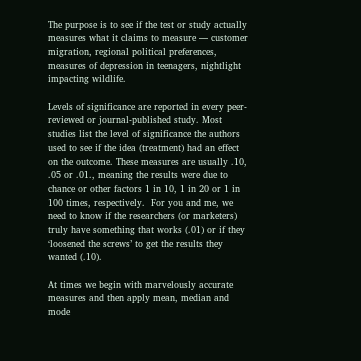The purpose is to see if the test or study actually measures what it claims to measure — customer migration, regional political preferences, measures of depression in teenagers, nightlight impacting wildlife.

Levels of significance are reported in every peer-reviewed or journal-published study. Most studies list the level of significance the authors used to see if the idea (treatment) had an effect on the outcome. These measures are usually .10, .05 or .01., meaning the results were due to chance or other factors 1 in 10, 1 in 20 or 1 in 100 times, respectively.  For you and me, we need to know if the researchers (or marketers) truly have something that works (.01) or if they ‘loosened the screws’ to get the results they wanted (.10).

At times we begin with marvelously accurate measures and then apply mean, median and mode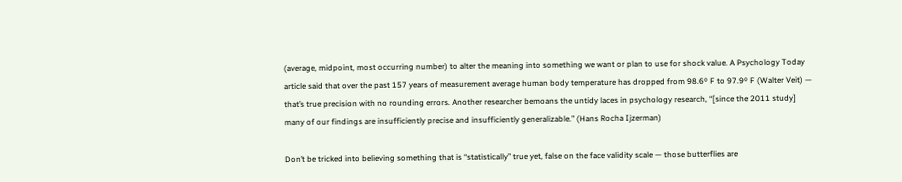(average, midpoint, most occurring number) to alter the meaning into something we want or plan to use for shock value. A Psychology Today article said that over the past 157 years of measurement average human body temperature has dropped from 98.6º F to 97.9º F (Walter Veit) — that’s true precision with no rounding errors. Another researcher bemoans the untidy laces in psychology research, “[since the 2011 study] many of our findings are insufficiently precise and insufficiently generalizable.” (Hans Rocha Ijzerman)

Don’t be tricked into believing something that is “statistically” true yet, false on the face validity scale — those butterflies are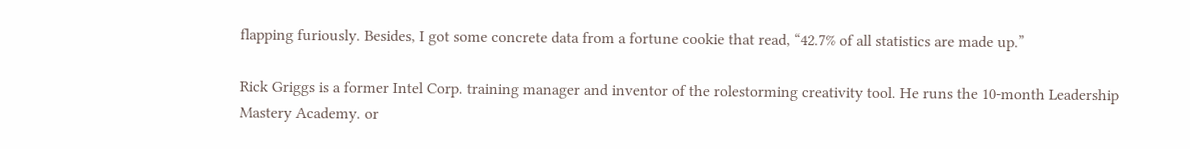flapping furiously. Besides, I got some concrete data from a fortune cookie that read, “42.7% of all statistics are made up.”

Rick Griggs is a former Intel Corp. training manager and inventor of the rolestorming creativity tool. He runs the 10-month Leadership Mastery Academy. or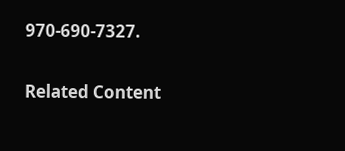970-690-7327.

Related Content